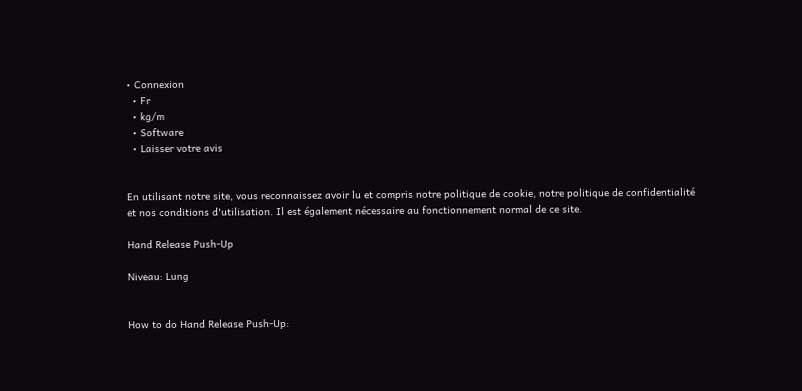• Connexion
  • Fr
  • kg/m
  • Software
  • Laisser votre avis


En utilisant notre site, vous reconnaissez avoir lu et compris notre politique de cookie, notre politique de confidentialité et nos conditions d'utilisation. Il est également nécessaire au fonctionnement normal de ce site.

Hand Release Push-Up

Niveau: Lung


How to do Hand Release Push-Up: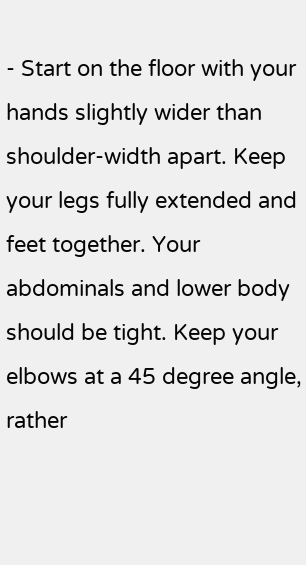- Start on the floor with your hands slightly wider than shoulder-width apart. Keep your legs fully extended and feet together. Your abdominals and lower body should be tight. Keep your elbows at a 45 degree angle, rather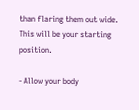than flaring them out wide. This will be your starting position.

- Allow your body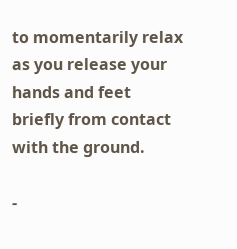to momentarily relax as you release your hands and feet briefly from contact with the ground.

-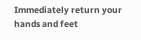Immediately return your hands and feet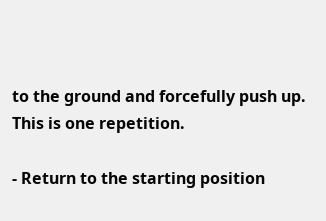to the ground and forcefully push up. This is one repetition.

- Return to the starting position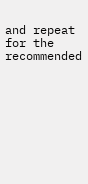and repeat for the recommended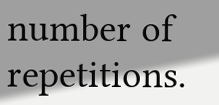number of repetitions.